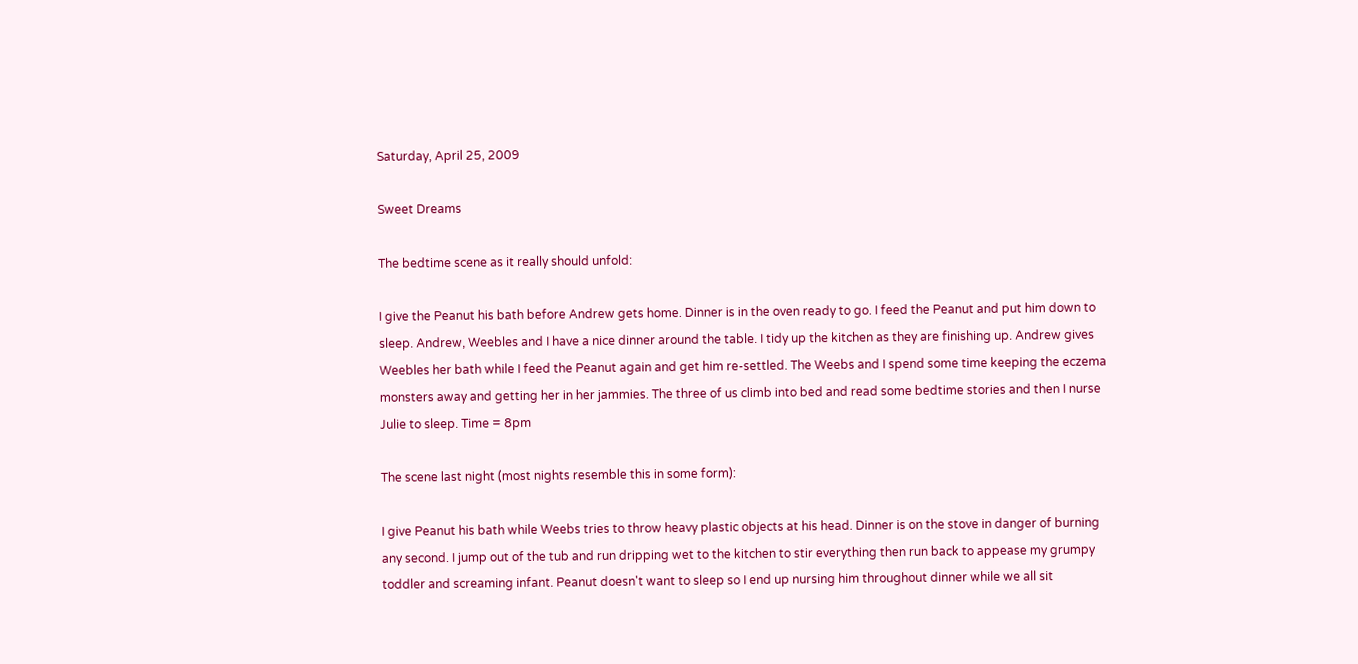Saturday, April 25, 2009

Sweet Dreams

The bedtime scene as it really should unfold:

I give the Peanut his bath before Andrew gets home. Dinner is in the oven ready to go. I feed the Peanut and put him down to sleep. Andrew, Weebles and I have a nice dinner around the table. I tidy up the kitchen as they are finishing up. Andrew gives Weebles her bath while I feed the Peanut again and get him re-settled. The Weebs and I spend some time keeping the eczema monsters away and getting her in her jammies. The three of us climb into bed and read some bedtime stories and then I nurse Julie to sleep. Time = 8pm

The scene last night (most nights resemble this in some form):

I give Peanut his bath while Weebs tries to throw heavy plastic objects at his head. Dinner is on the stove in danger of burning any second. I jump out of the tub and run dripping wet to the kitchen to stir everything then run back to appease my grumpy toddler and screaming infant. Peanut doesn't want to sleep so I end up nursing him throughout dinner while we all sit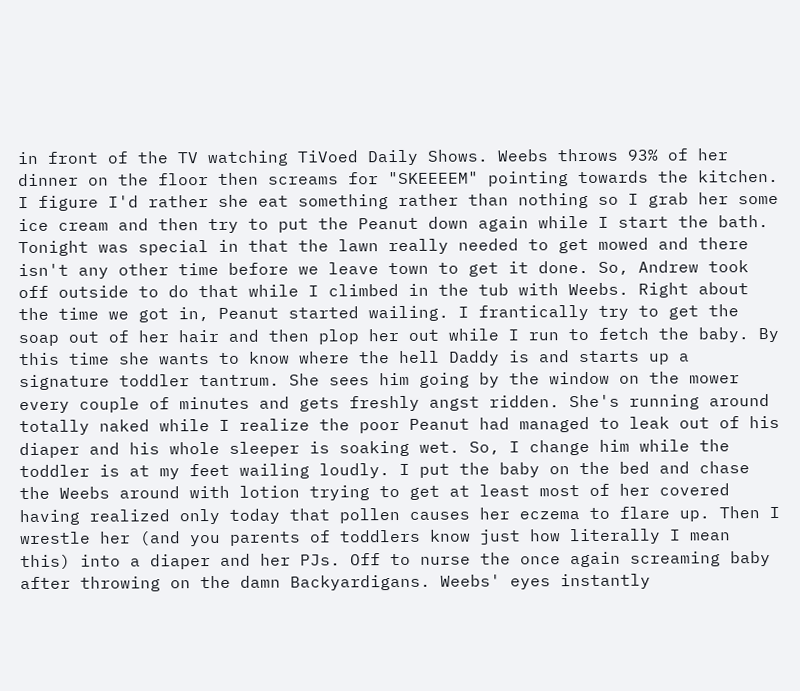in front of the TV watching TiVoed Daily Shows. Weebs throws 93% of her dinner on the floor then screams for "SKEEEEM" pointing towards the kitchen. I figure I'd rather she eat something rather than nothing so I grab her some ice cream and then try to put the Peanut down again while I start the bath. Tonight was special in that the lawn really needed to get mowed and there isn't any other time before we leave town to get it done. So, Andrew took off outside to do that while I climbed in the tub with Weebs. Right about the time we got in, Peanut started wailing. I frantically try to get the soap out of her hair and then plop her out while I run to fetch the baby. By this time she wants to know where the hell Daddy is and starts up a signature toddler tantrum. She sees him going by the window on the mower every couple of minutes and gets freshly angst ridden. She's running around totally naked while I realize the poor Peanut had managed to leak out of his diaper and his whole sleeper is soaking wet. So, I change him while the toddler is at my feet wailing loudly. I put the baby on the bed and chase the Weebs around with lotion trying to get at least most of her covered having realized only today that pollen causes her eczema to flare up. Then I wrestle her (and you parents of toddlers know just how literally I mean this) into a diaper and her PJs. Off to nurse the once again screaming baby after throwing on the damn Backyardigans. Weebs' eyes instantly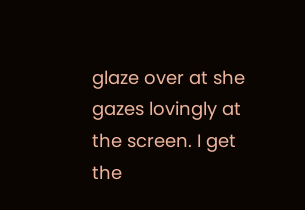glaze over at she gazes lovingly at the screen. I get the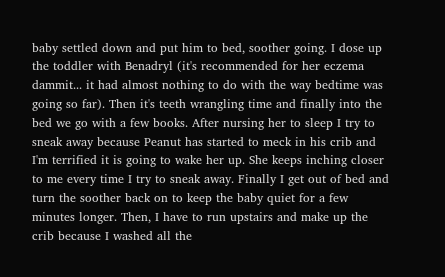baby settled down and put him to bed, soother going. I dose up the toddler with Benadryl (it's recommended for her eczema dammit... it had almost nothing to do with the way bedtime was going so far). Then it's teeth wrangling time and finally into the bed we go with a few books. After nursing her to sleep I try to sneak away because Peanut has started to meck in his crib and I'm terrified it is going to wake her up. She keeps inching closer to me every time I try to sneak away. Finally I get out of bed and turn the soother back on to keep the baby quiet for a few minutes longer. Then, I have to run upstairs and make up the crib because I washed all the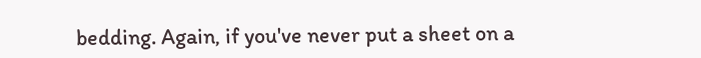bedding. Again, if you've never put a sheet on a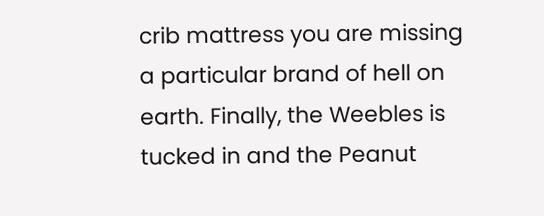crib mattress you are missing a particular brand of hell on earth. Finally, the Weebles is tucked in and the Peanut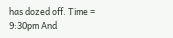has dozed off. Time = 9:30pm And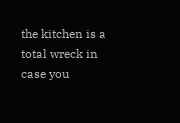the kitchen is a total wreck in case you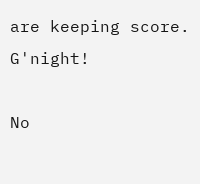are keeping score. G'night!

No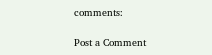comments:

Post a Comment